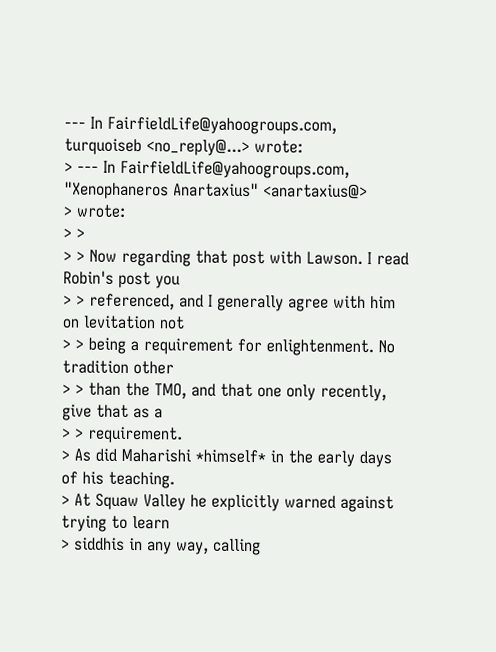--- In FairfieldLife@yahoogroups.com, turquoiseb <no_reply@...> wrote:
> --- In FairfieldLife@yahoogroups.com, "Xenophaneros Anartaxius" <anartaxius@>
> wrote:
> >
> > Now regarding that post with Lawson. I read Robin's post you
> > referenced, and I generally agree with him on levitation not
> > being a requirement for enlightenment. No tradition other
> > than the TMO, and that one only recently, give that as a
> > requirement.
> As did Maharishi *himself* in the early days of his teaching.
> At Squaw Valley he explicitly warned against trying to learn
> siddhis in any way, calling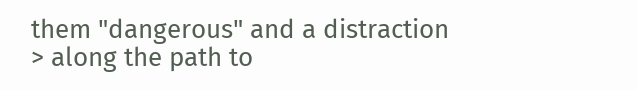them "dangerous" and a distraction
> along the path to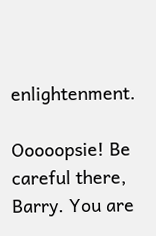enlightenment.

Ooooopsie! Be careful there, Barry. You are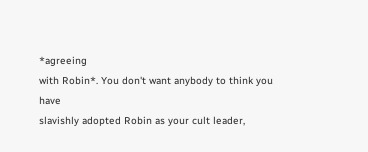*agreeing
with Robin*. You don't want anybody to think you have
slavishly adopted Robin as your cult leader,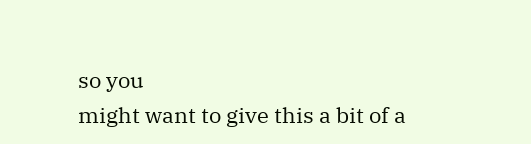so you
might want to give this a bit of a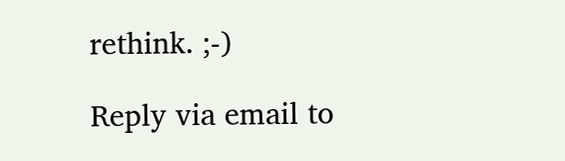rethink. ;-)

Reply via email to